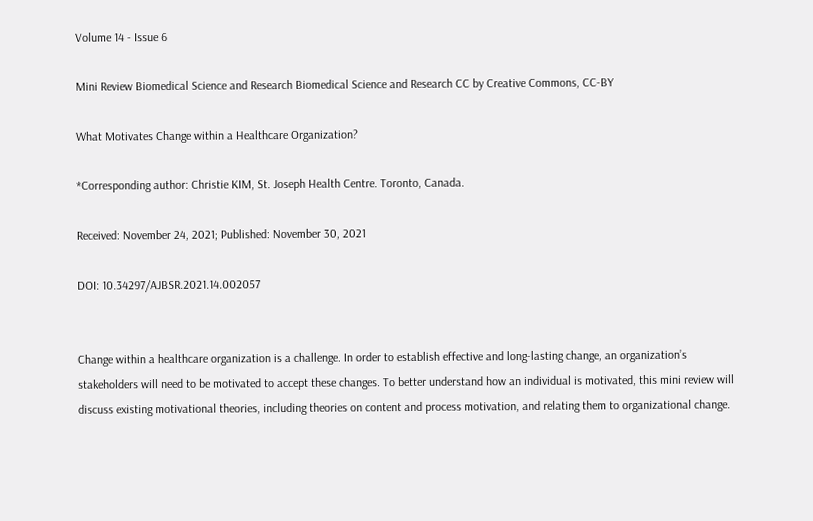Volume 14 - Issue 6

Mini Review Biomedical Science and Research Biomedical Science and Research CC by Creative Commons, CC-BY

What Motivates Change within a Healthcare Organization?

*Corresponding author: Christie KIM, St. Joseph Health Centre. Toronto, Canada.

Received: November 24, 2021; Published: November 30, 2021

DOI: 10.34297/AJBSR.2021.14.002057


Change within a healthcare organization is a challenge. In order to establish effective and long-lasting change, an organization’s stakeholders will need to be motivated to accept these changes. To better understand how an individual is motivated, this mini review will discuss existing motivational theories, including theories on content and process motivation, and relating them to organizational change.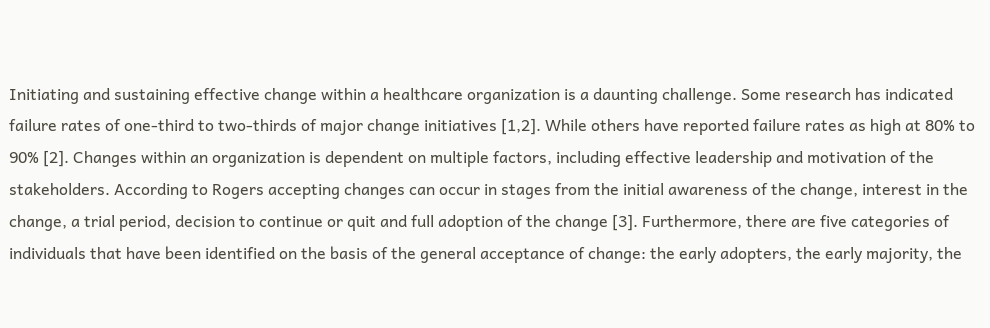Initiating and sustaining effective change within a healthcare organization is a daunting challenge. Some research has indicated failure rates of one-third to two-thirds of major change initiatives [1,2]. While others have reported failure rates as high at 80% to 90% [2]. Changes within an organization is dependent on multiple factors, including effective leadership and motivation of the stakeholders. According to Rogers accepting changes can occur in stages from the initial awareness of the change, interest in the change, a trial period, decision to continue or quit and full adoption of the change [3]. Furthermore, there are five categories of individuals that have been identified on the basis of the general acceptance of change: the early adopters, the early majority, the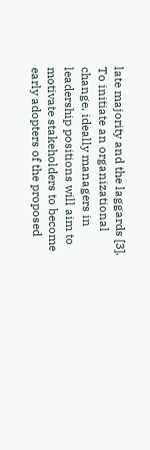late majority and the laggards [3]. To initiate an organizational change, ideally managers in leadership positions will aim to motivate stakeholders to become early adopters of the proposed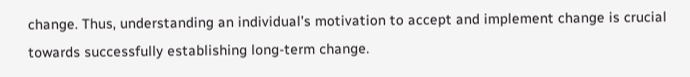change. Thus, understanding an individual’s motivation to accept and implement change is crucial towards successfully establishing long-term change.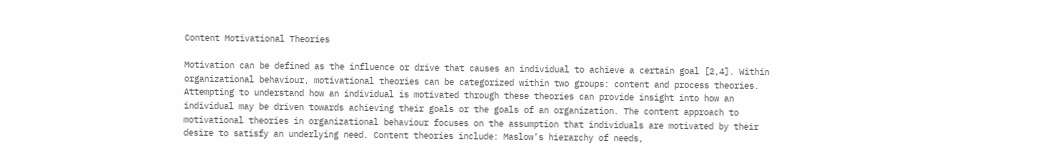Content Motivational Theories

Motivation can be defined as the influence or drive that causes an individual to achieve a certain goal [2,4]. Within organizational behaviour, motivational theories can be categorized within two groups: content and process theories. Attempting to understand how an individual is motivated through these theories can provide insight into how an individual may be driven towards achieving their goals or the goals of an organization. The content approach to motivational theories in organizational behaviour focuses on the assumption that individuals are motivated by their desire to satisfy an underlying need. Content theories include: Maslow’s hierarchy of needs,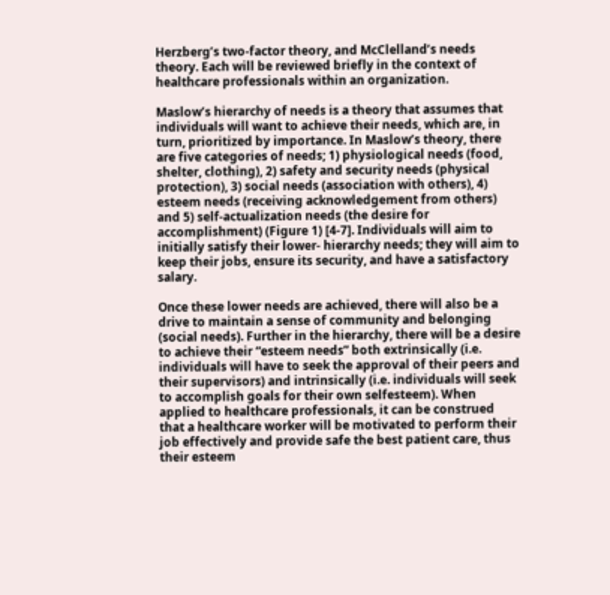Herzberg’s two-factor theory, and McClelland’s needs theory. Each will be reviewed briefly in the context of healthcare professionals within an organization.

Maslow’s hierarchy of needs is a theory that assumes that individuals will want to achieve their needs, which are, in turn, prioritized by importance. In Maslow’s theory, there are five categories of needs; 1) physiological needs (food, shelter, clothing), 2) safety and security needs (physical protection), 3) social needs (association with others), 4) esteem needs (receiving acknowledgement from others) and 5) self-actualization needs (the desire for accomplishment) (Figure 1) [4-7]. Individuals will aim to initially satisfy their lower- hierarchy needs; they will aim to keep their jobs, ensure its security, and have a satisfactory salary.

Once these lower needs are achieved, there will also be a drive to maintain a sense of community and belonging (social needs). Further in the hierarchy, there will be a desire to achieve their “esteem needs” both extrinsically (i.e. individuals will have to seek the approval of their peers and their supervisors) and intrinsically (i.e. individuals will seek to accomplish goals for their own selfesteem). When applied to healthcare professionals, it can be construed that a healthcare worker will be motivated to perform their job effectively and provide safe the best patient care, thus their esteem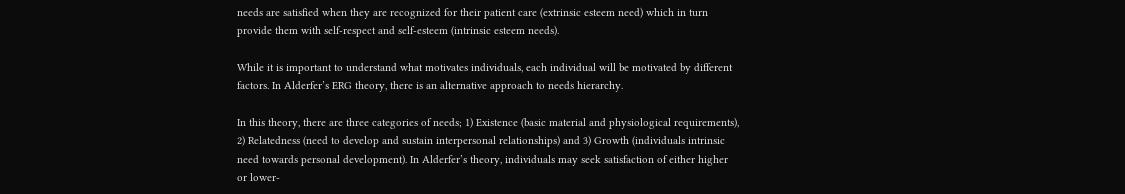needs are satisfied when they are recognized for their patient care (extrinsic esteem need) which in turn provide them with self-respect and self-esteem (intrinsic esteem needs).

While it is important to understand what motivates individuals, each individual will be motivated by different factors. In Alderfer’s ERG theory, there is an alternative approach to needs hierarchy.

In this theory, there are three categories of needs; 1) Existence (basic material and physiological requirements), 2) Relatedness (need to develop and sustain interpersonal relationships) and 3) Growth (individuals intrinsic need towards personal development). In Alderfer’s theory, individuals may seek satisfaction of either higher or lower-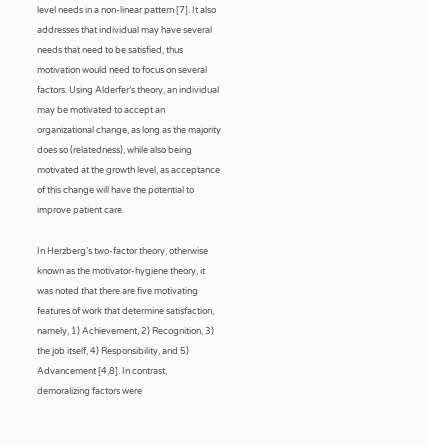level needs in a non-linear pattern [7]. It also addresses that individual may have several needs that need to be satisfied, thus motivation would need to focus on several factors. Using Alderfer’s theory, an individual may be motivated to accept an organizational change, as long as the majority does so (relatedness), while also being motivated at the growth level, as acceptance of this change will have the potential to improve patient care.

In Herzberg’s two-factor theory, otherwise known as the motivator-hygiene theory, it was noted that there are five motivating features of work that determine satisfaction, namely, 1) Achievement, 2) Recognition, 3) the job itself, 4) Responsibility, and 5) Advancement [4,8]. In contrast, demoralizing factors were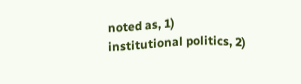noted as, 1) institutional politics, 2)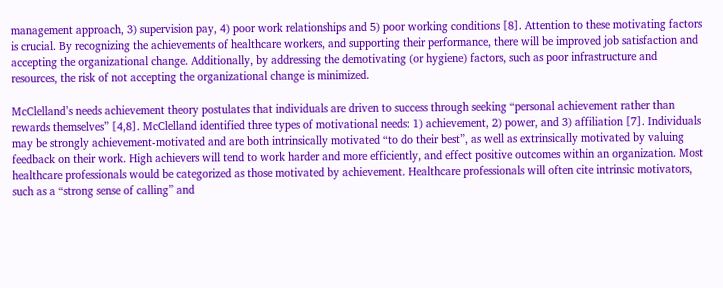management approach, 3) supervision pay, 4) poor work relationships and 5) poor working conditions [8]. Attention to these motivating factors is crucial. By recognizing the achievements of healthcare workers, and supporting their performance, there will be improved job satisfaction and accepting the organizational change. Additionally, by addressing the demotivating (or hygiene) factors, such as poor infrastructure and resources, the risk of not accepting the organizational change is minimized.

McClelland’s needs achievement theory postulates that individuals are driven to success through seeking “personal achievement rather than rewards themselves” [4,8]. McClelland identified three types of motivational needs: 1) achievement, 2) power, and 3) affiliation [7]. Individuals may be strongly achievement-motivated and are both intrinsically motivated “to do their best”, as well as extrinsically motivated by valuing feedback on their work. High achievers will tend to work harder and more efficiently, and effect positive outcomes within an organization. Most healthcare professionals would be categorized as those motivated by achievement. Healthcare professionals will often cite intrinsic motivators, such as a “strong sense of calling” and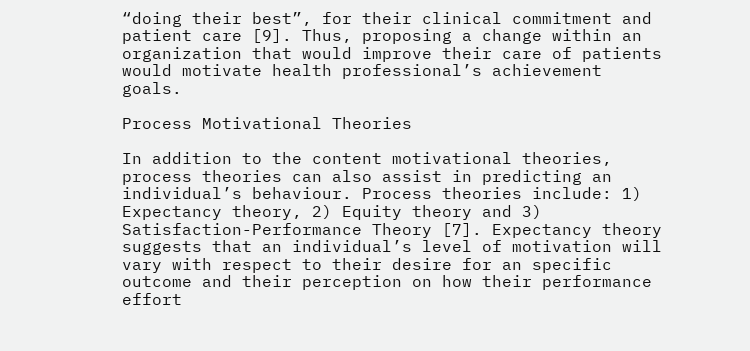“doing their best”, for their clinical commitment and patient care [9]. Thus, proposing a change within an organization that would improve their care of patients would motivate health professional’s achievement goals.

Process Motivational Theories

In addition to the content motivational theories, process theories can also assist in predicting an individual’s behaviour. Process theories include: 1) Expectancy theory, 2) Equity theory and 3) Satisfaction-Performance Theory [7]. Expectancy theory suggests that an individual’s level of motivation will vary with respect to their desire for an specific outcome and their perception on how their performance effort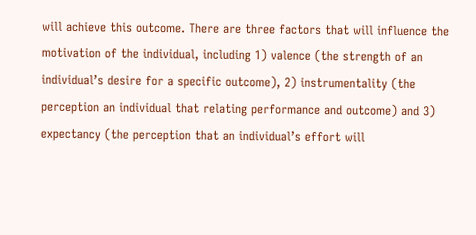will achieve this outcome. There are three factors that will influence the motivation of the individual, including 1) valence (the strength of an individual’s desire for a specific outcome), 2) instrumentality (the perception an individual that relating performance and outcome) and 3) expectancy (the perception that an individual’s effort will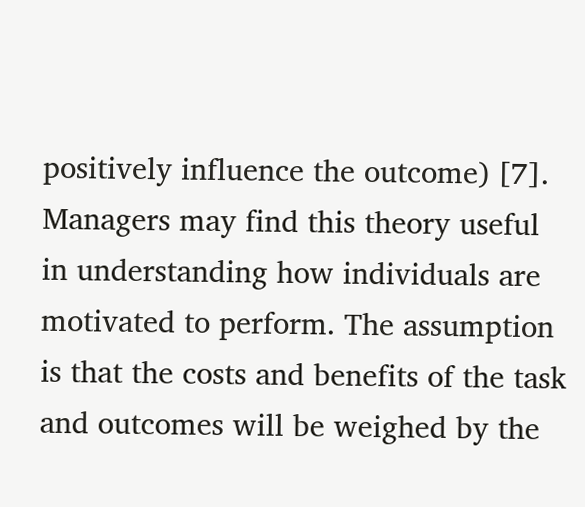positively influence the outcome) [7]. Managers may find this theory useful in understanding how individuals are motivated to perform. The assumption is that the costs and benefits of the task and outcomes will be weighed by the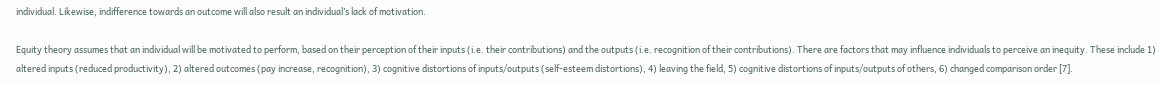individual. Likewise, indifference towards an outcome will also result an individual’s lack of motivation.

Equity theory assumes that an individual will be motivated to perform, based on their perception of their inputs (i.e. their contributions) and the outputs (i.e. recognition of their contributions). There are factors that may influence individuals to perceive an inequity. These include 1) altered inputs (reduced productivity), 2) altered outcomes (pay increase, recognition), 3) cognitive distortions of inputs/outputs (self-esteem distortions), 4) leaving the field, 5) cognitive distortions of inputs/outputs of others, 6) changed comparison order [7].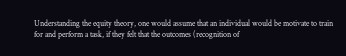Understanding the equity theory, one would assume that an individual would be motivate to train for and perform a task, if they felt that the outcomes (recognition of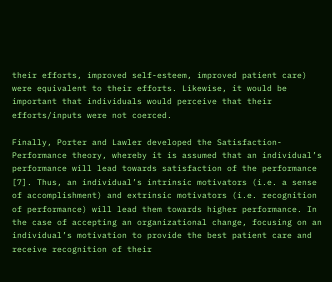their efforts, improved self-esteem, improved patient care) were equivalent to their efforts. Likewise, it would be important that individuals would perceive that their efforts/inputs were not coerced.

Finally, Porter and Lawler developed the Satisfaction- Performance theory, whereby it is assumed that an individual’s performance will lead towards satisfaction of the performance [7]. Thus, an individual’s intrinsic motivators (i.e. a sense of accomplishment) and extrinsic motivators (i.e. recognition of performance) will lead them towards higher performance. In the case of accepting an organizational change, focusing on an individual’s motivation to provide the best patient care and receive recognition of their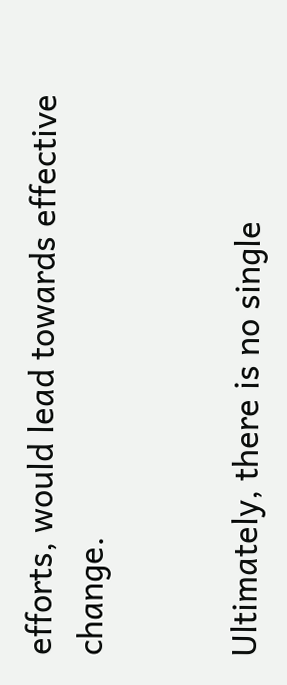efforts, would lead towards effective change.


Ultimately, there is no single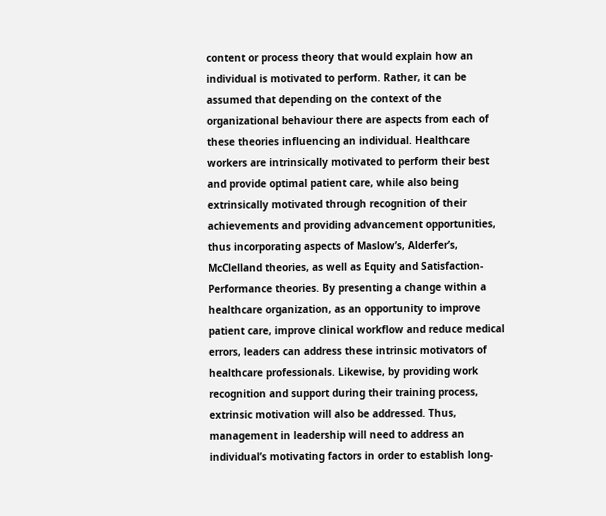content or process theory that would explain how an individual is motivated to perform. Rather, it can be assumed that depending on the context of the organizational behaviour there are aspects from each of these theories influencing an individual. Healthcare workers are intrinsically motivated to perform their best and provide optimal patient care, while also being extrinsically motivated through recognition of their achievements and providing advancement opportunities, thus incorporating aspects of Maslow’s, Alderfer’s, McClelland theories, as well as Equity and Satisfaction-Performance theories. By presenting a change within a healthcare organization, as an opportunity to improve patient care, improve clinical workflow and reduce medical errors, leaders can address these intrinsic motivators of healthcare professionals. Likewise, by providing work recognition and support during their training process, extrinsic motivation will also be addressed. Thus, management in leadership will need to address an individual’s motivating factors in order to establish long-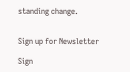standing change.


Sign up for Newsletter

Sign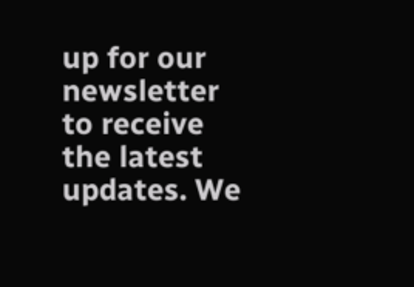up for our newsletter to receive the latest updates. We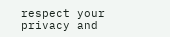respect your privacy and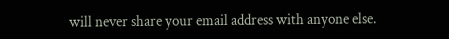will never share your email address with anyone else.